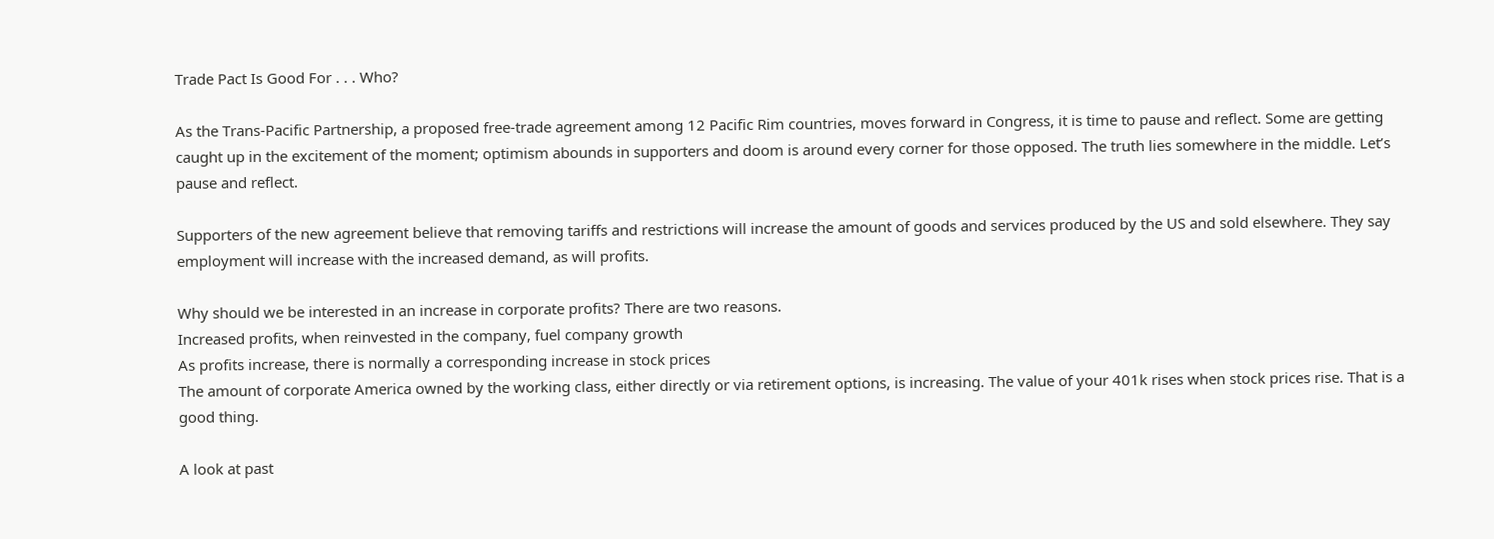Trade Pact Is Good For . . . Who?

As the Trans-Pacific Partnership, a proposed free-trade agreement among 12 Pacific Rim countries, moves forward in Congress, it is time to pause and reflect. Some are getting caught up in the excitement of the moment; optimism abounds in supporters and doom is around every corner for those opposed. The truth lies somewhere in the middle. Let’s pause and reflect.

Supporters of the new agreement believe that removing tariffs and restrictions will increase the amount of goods and services produced by the US and sold elsewhere. They say employment will increase with the increased demand, as will profits.

Why should we be interested in an increase in corporate profits? There are two reasons.
Increased profits, when reinvested in the company, fuel company growth
As profits increase, there is normally a corresponding increase in stock prices
The amount of corporate America owned by the working class, either directly or via retirement options, is increasing. The value of your 401k rises when stock prices rise. That is a good thing.

A look at past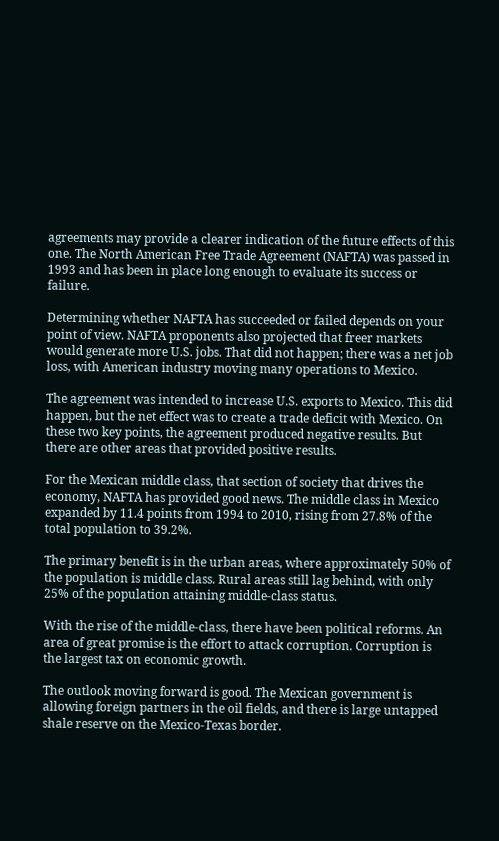agreements may provide a clearer indication of the future effects of this one. The North American Free Trade Agreement (NAFTA) was passed in 1993 and has been in place long enough to evaluate its success or failure.

Determining whether NAFTA has succeeded or failed depends on your point of view. NAFTA proponents also projected that freer markets would generate more U.S. jobs. That did not happen; there was a net job loss, with American industry moving many operations to Mexico.

The agreement was intended to increase U.S. exports to Mexico. This did happen, but the net effect was to create a trade deficit with Mexico. On these two key points, the agreement produced negative results. But there are other areas that provided positive results.

For the Mexican middle class, that section of society that drives the economy, NAFTA has provided good news. The middle class in Mexico expanded by 11.4 points from 1994 to 2010, rising from 27.8% of the total population to 39.2%.

The primary benefit is in the urban areas, where approximately 50% of the population is middle class. Rural areas still lag behind, with only 25% of the population attaining middle-class status.

With the rise of the middle-class, there have been political reforms. An area of great promise is the effort to attack corruption. Corruption is the largest tax on economic growth.

The outlook moving forward is good. The Mexican government is allowing foreign partners in the oil fields, and there is large untapped shale reserve on the Mexico-Texas border.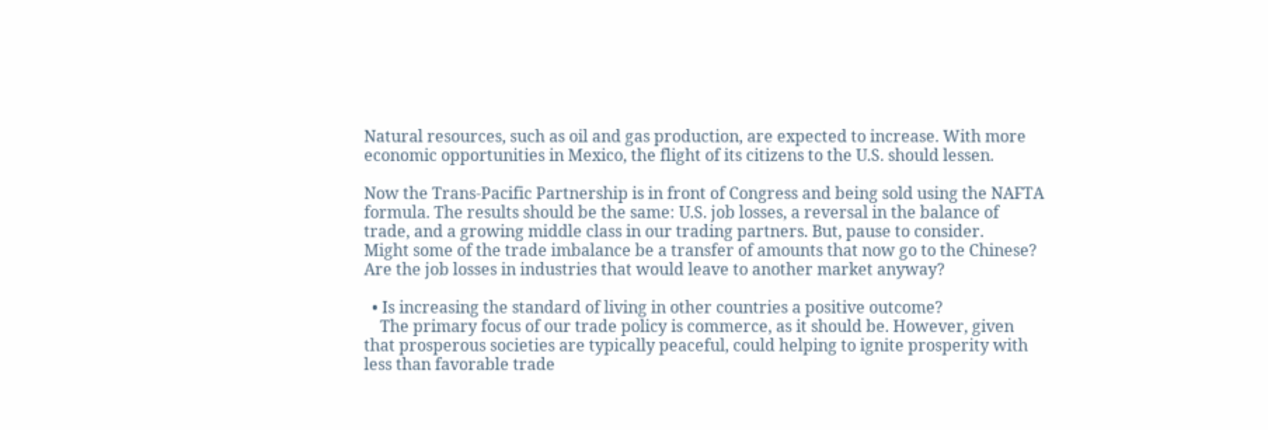Natural resources, such as oil and gas production, are expected to increase. With more economic opportunities in Mexico, the flight of its citizens to the U.S. should lessen.

Now the Trans-Pacific Partnership is in front of Congress and being sold using the NAFTA formula. The results should be the same: U.S. job losses, a reversal in the balance of trade, and a growing middle class in our trading partners. But, pause to consider.
Might some of the trade imbalance be a transfer of amounts that now go to the Chinese?
Are the job losses in industries that would leave to another market anyway?

  • Is increasing the standard of living in other countries a positive outcome?
    The primary focus of our trade policy is commerce, as it should be. However, given that prosperous societies are typically peaceful, could helping to ignite prosperity with less than favorable trade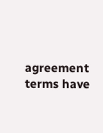agreement terms have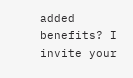added benefits? I invite your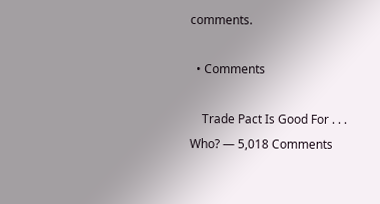comments.

  • Comments

    Trade Pact Is Good For . . . Who? — 5,018 Comments